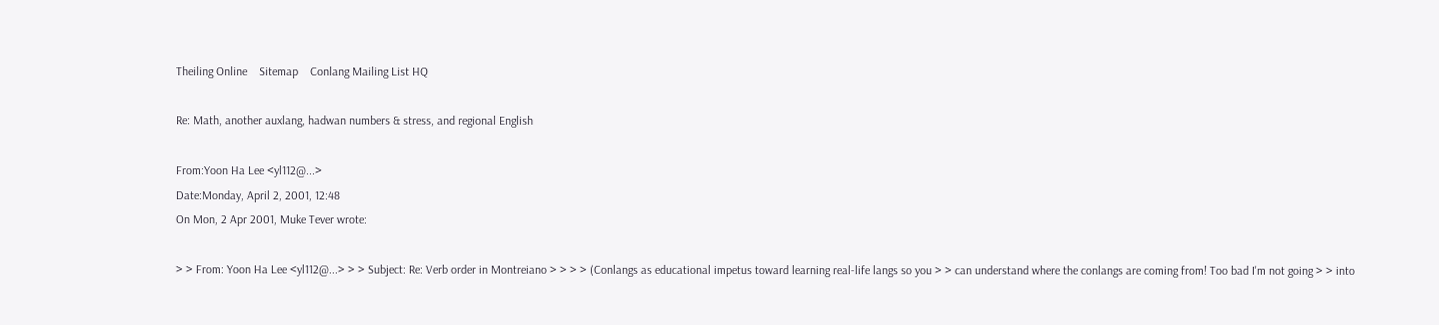Theiling Online    Sitemap    Conlang Mailing List HQ

Re: Math, another auxlang, hadwan numbers & stress, and regional English

From:Yoon Ha Lee <yl112@...>
Date:Monday, April 2, 2001, 12:48
On Mon, 2 Apr 2001, Muke Tever wrote:

> > From: Yoon Ha Lee <yl112@...> > > Subject: Re: Verb order in Montreiano > > > > (Conlangs as educational impetus toward learning real-life langs so you > > can understand where the conlangs are coming from! Too bad I'm not going > > into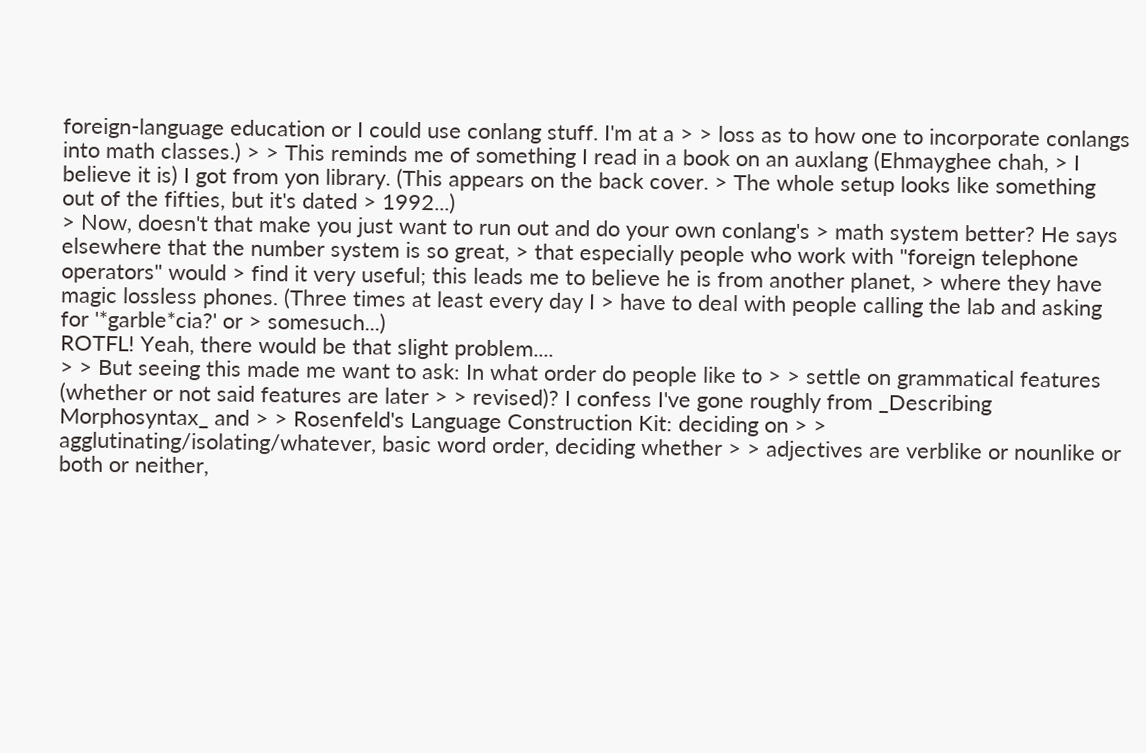foreign-language education or I could use conlang stuff. I'm at a > > loss as to how one to incorporate conlangs into math classes.) > > This reminds me of something I read in a book on an auxlang (Ehmayghee chah, > I believe it is) I got from yon library. (This appears on the back cover. > The whole setup looks like something out of the fifties, but it's dated > 1992...)
> Now, doesn't that make you just want to run out and do your own conlang's > math system better? He says elsewhere that the number system is so great, > that especially people who work with "foreign telephone operators" would > find it very useful; this leads me to believe he is from another planet, > where they have magic lossless phones. (Three times at least every day I > have to deal with people calling the lab and asking for '*garble*cia?' or > somesuch...)
ROTFL! Yeah, there would be that slight problem....
> > But seeing this made me want to ask: In what order do people like to > > settle on grammatical features (whether or not said features are later > > revised)? I confess I've gone roughly from _Describing Morphosyntax_ and > > Rosenfeld's Language Construction Kit: deciding on > > agglutinating/isolating/whatever, basic word order, deciding whether > > adjectives are verblike or nounlike or both or neither,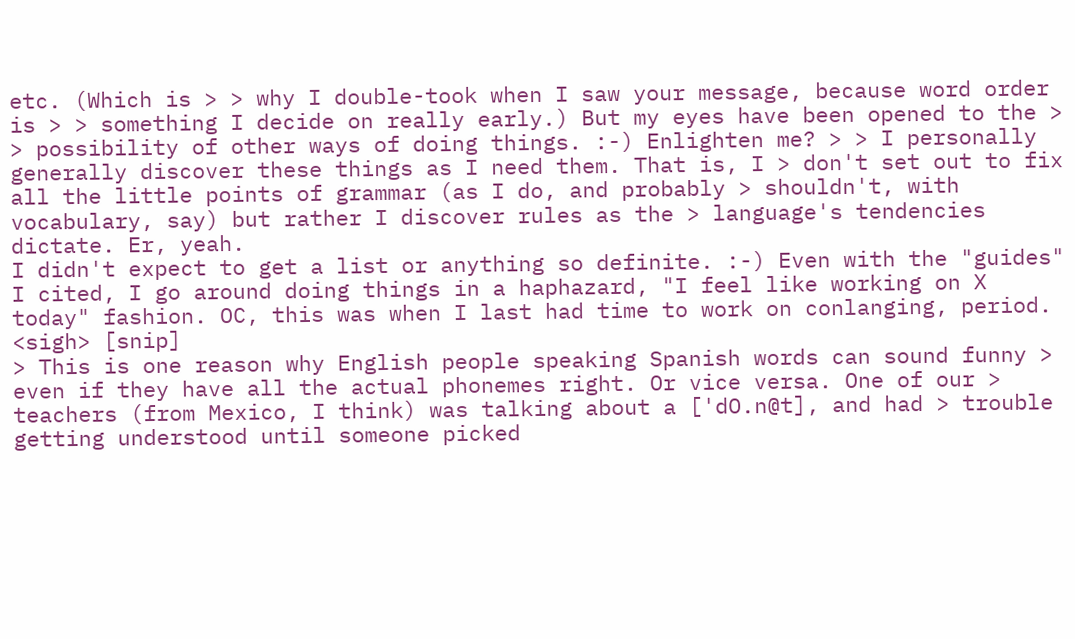etc. (Which is > > why I double-took when I saw your message, because word order is > > something I decide on really early.) But my eyes have been opened to the > > possibility of other ways of doing things. :-) Enlighten me? > > I personally generally discover these things as I need them. That is, I > don't set out to fix all the little points of grammar (as I do, and probably > shouldn't, with vocabulary, say) but rather I discover rules as the > language's tendencies dictate. Er, yeah.
I didn't expect to get a list or anything so definite. :-) Even with the "guides" I cited, I go around doing things in a haphazard, "I feel like working on X today" fashion. OC, this was when I last had time to work on conlanging, period. <sigh> [snip]
> This is one reason why English people speaking Spanish words can sound funny > even if they have all the actual phonemes right. Or vice versa. One of our > teachers (from Mexico, I think) was talking about a ['dO.n@t], and had > trouble getting understood until someone picked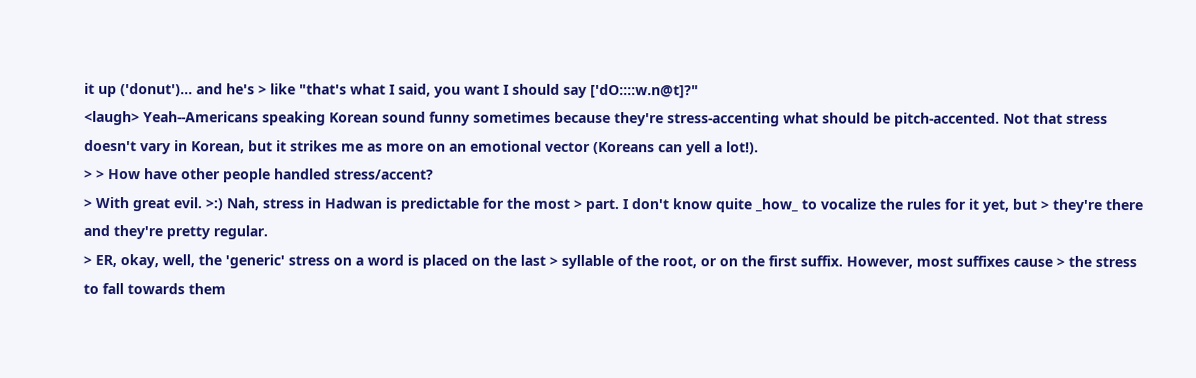it up ('donut')... and he's > like "that's what I said, you want I should say ['dO::::w.n@t]?"
<laugh> Yeah--Americans speaking Korean sound funny sometimes because they're stress-accenting what should be pitch-accented. Not that stress doesn't vary in Korean, but it strikes me as more on an emotional vector (Koreans can yell a lot!).
> > How have other people handled stress/accent?
> With great evil. >:) Nah, stress in Hadwan is predictable for the most > part. I don't know quite _how_ to vocalize the rules for it yet, but > they're there and they're pretty regular.
> ER, okay, well, the 'generic' stress on a word is placed on the last > syllable of the root, or on the first suffix. However, most suffixes cause > the stress to fall towards them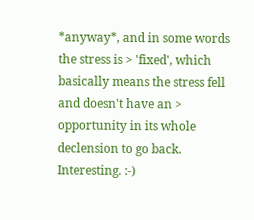*anyway*, and in some words the stress is > 'fixed', which basically means the stress fell and doesn't have an > opportunity in its whole declension to go back.
Interesting. :-)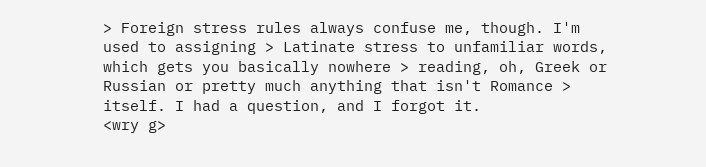> Foreign stress rules always confuse me, though. I'm used to assigning > Latinate stress to unfamiliar words, which gets you basically nowhere > reading, oh, Greek or Russian or pretty much anything that isn't Romance > itself. I had a question, and I forgot it.
<wry g>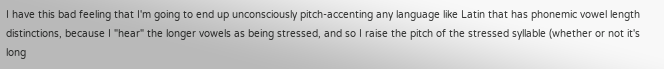I have this bad feeling that I'm going to end up unconsciously pitch-accenting any language like Latin that has phonemic vowel length distinctions, because I "hear" the longer vowels as being stressed, and so I raise the pitch of the stressed syllable (whether or not it's long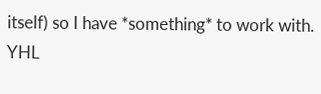itself) so I have *something* to work with. YHL